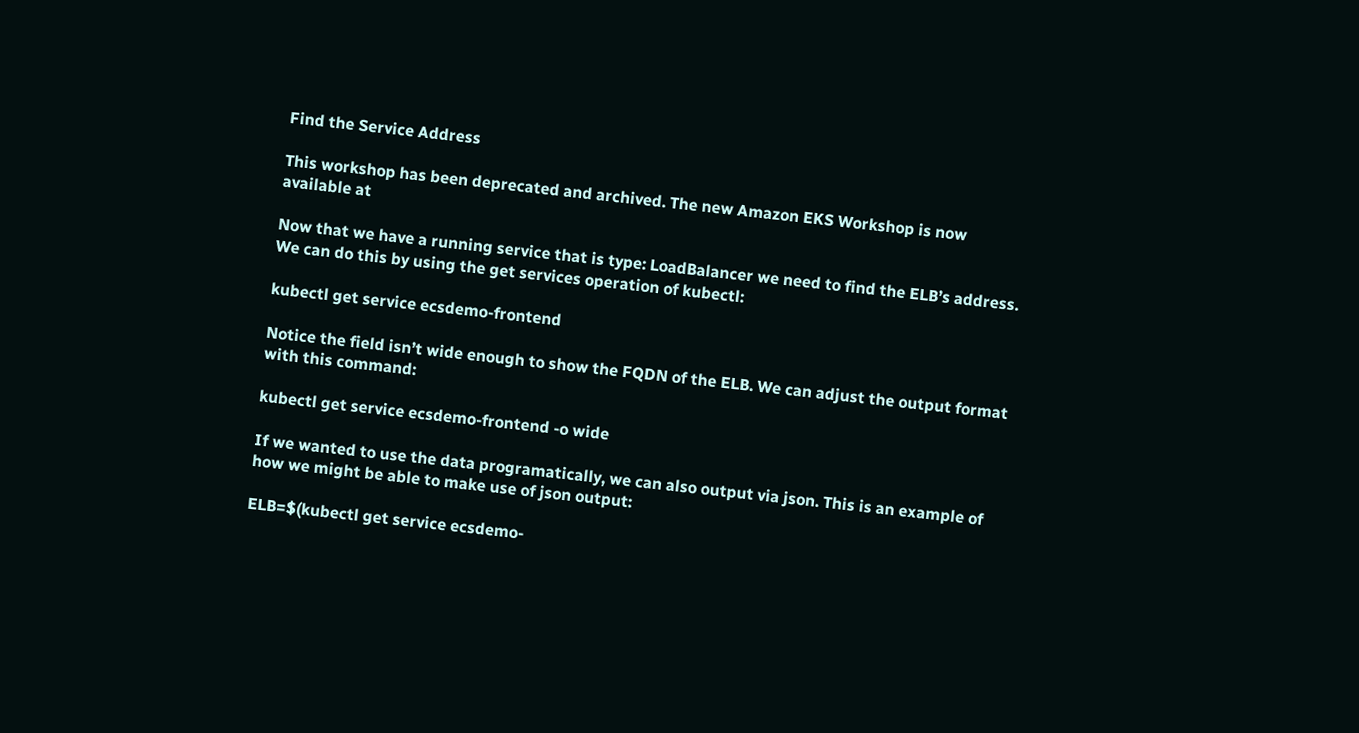Find the Service Address

This workshop has been deprecated and archived. The new Amazon EKS Workshop is now available at

Now that we have a running service that is type: LoadBalancer we need to find the ELB’s address. We can do this by using the get services operation of kubectl:

kubectl get service ecsdemo-frontend

Notice the field isn’t wide enough to show the FQDN of the ELB. We can adjust the output format with this command:

kubectl get service ecsdemo-frontend -o wide

If we wanted to use the data programatically, we can also output via json. This is an example of how we might be able to make use of json output:

ELB=$(kubectl get service ecsdemo-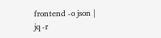frontend -o json | jq -r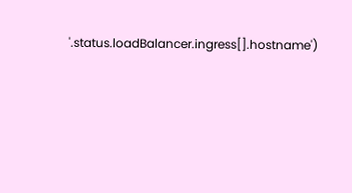'.status.loadBalancer.ingress[].hostname')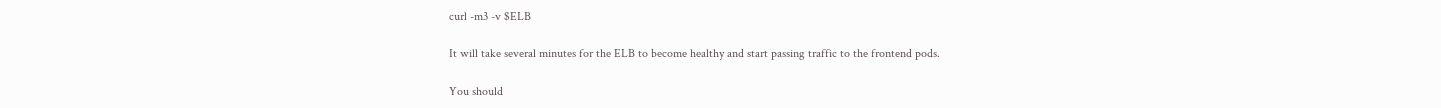curl -m3 -v $ELB

It will take several minutes for the ELB to become healthy and start passing traffic to the frontend pods.

You should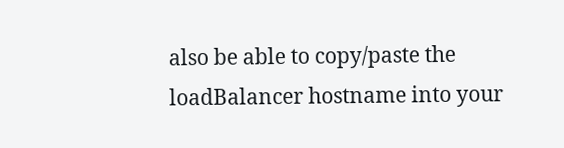also be able to copy/paste the loadBalancer hostname into your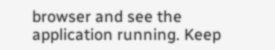browser and see the application running. Keep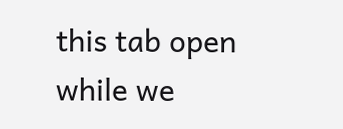this tab open while we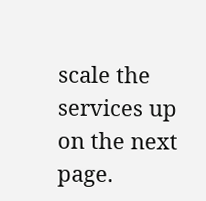scale the services up on the next page.